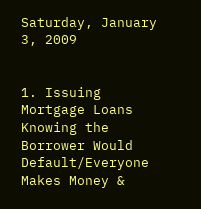Saturday, January 3, 2009


1. Issuing Mortgage Loans Knowing the Borrower Would Default/Everyone Makes Money &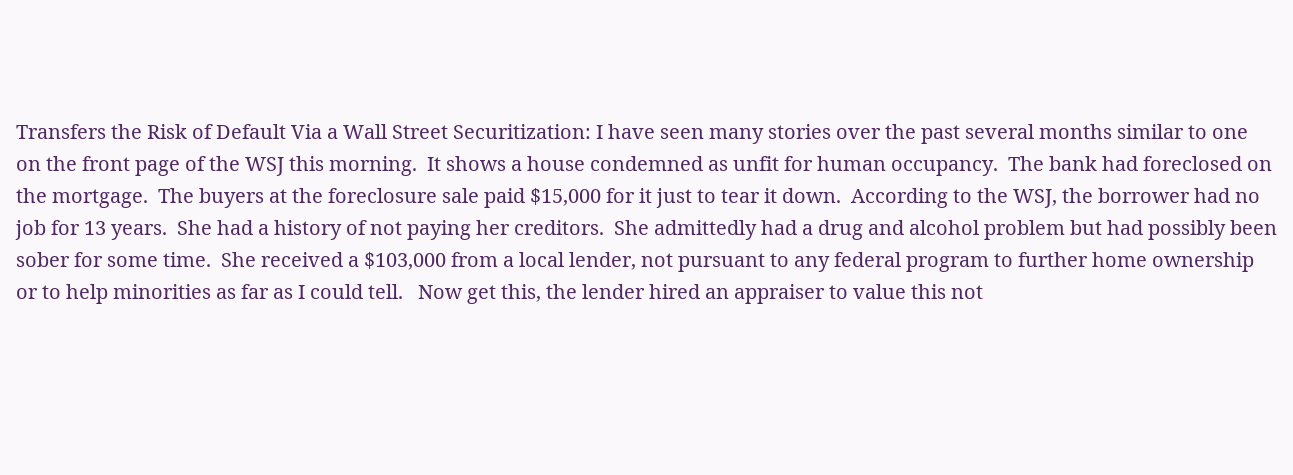Transfers the Risk of Default Via a Wall Street Securitization: I have seen many stories over the past several months similar to one on the front page of the WSJ this morning.  It shows a house condemned as unfit for human occupancy.  The bank had foreclosed on the mortgage.  The buyers at the foreclosure sale paid $15,000 for it just to tear it down.  According to the WSJ, the borrower had no job for 13 years.  She had a history of not paying her creditors.  She admittedly had a drug and alcohol problem but had possibly been sober for some time.  She received a $103,000 from a local lender, not pursuant to any federal program to further home ownership or to help minorities as far as I could tell.   Now get this, the lender hired an appraiser to value this not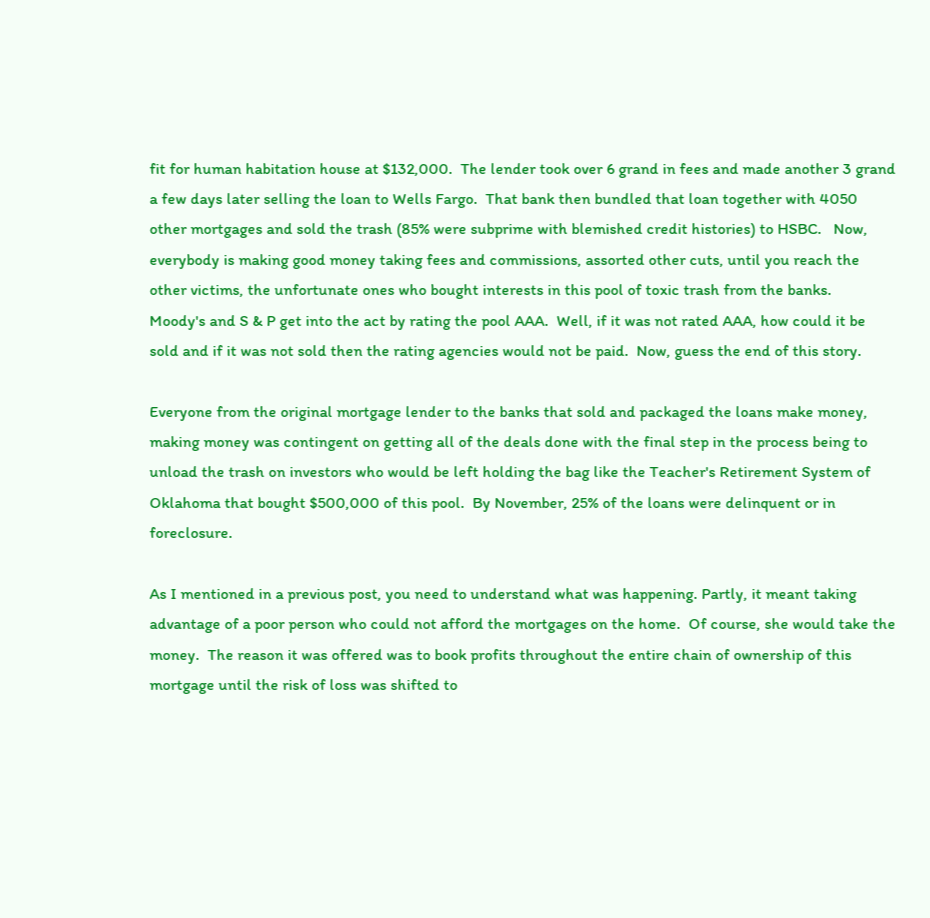fit for human habitation house at $132,000.  The lender took over 6 grand in fees and made another 3 grand a few days later selling the loan to Wells Fargo.  That bank then bundled that loan together with 4050 other mortgages and sold the trash (85% were subprime with blemished credit histories) to HSBC.   Now, everybody is making good money taking fees and commissions, assorted other cuts, until you reach the other victims, the unfortunate ones who bought interests in this pool of toxic trash from the banks.    Moody's and S & P get into the act by rating the pool AAA.  Well, if it was not rated AAA, how could it be sold and if it was not sold then the rating agencies would not be paid.  Now, guess the end of this story.

Everyone from the original mortgage lender to the banks that sold and packaged the loans make money, making money was contingent on getting all of the deals done with the final step in the process being to unload the trash on investors who would be left holding the bag like the Teacher's Retirement System of Oklahoma that bought $500,000 of this pool.  By November, 25% of the loans were delinquent or in foreclosure.

As I mentioned in a previous post, you need to understand what was happening. Partly, it meant taking advantage of a poor person who could not afford the mortgages on the home.  Of course, she would take the money.  The reason it was offered was to book profits throughout the entire chain of ownership of this mortgage until the risk of loss was shifted to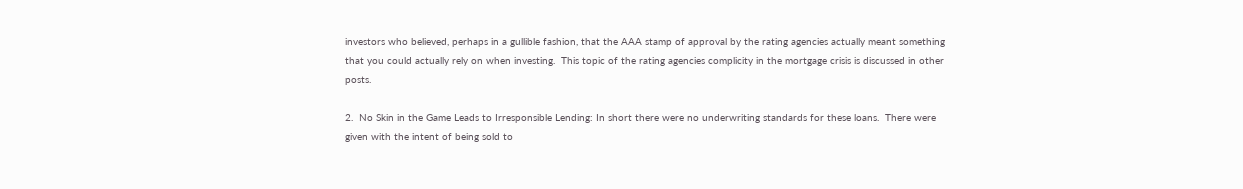investors who believed, perhaps in a gullible fashion, that the AAA stamp of approval by the rating agencies actually meant something that you could actually rely on when investing.  This topic of the rating agencies complicity in the mortgage crisis is discussed in other posts.

2.  No Skin in the Game Leads to Irresponsible Lending: In short there were no underwriting standards for these loans.  There were given with the intent of being sold to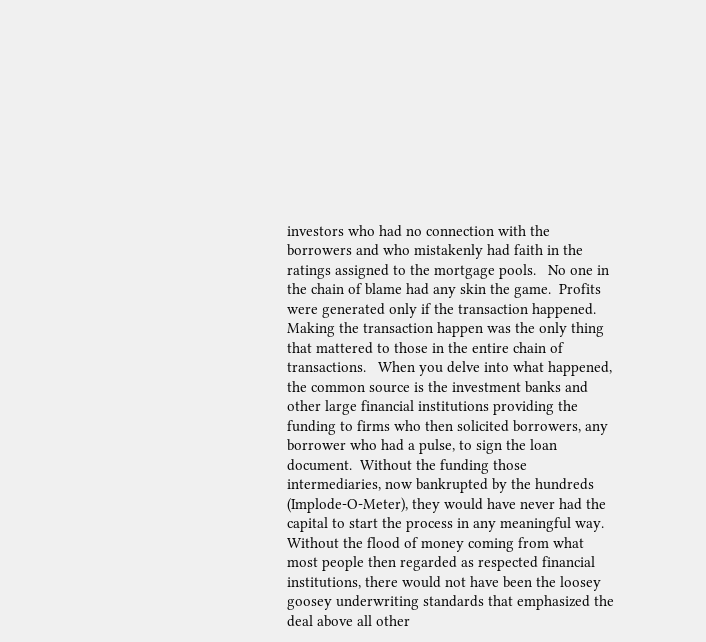investors who had no connection with the borrowers and who mistakenly had faith in the ratings assigned to the mortgage pools.   No one in the chain of blame had any skin the game.  Profits were generated only if the transaction happened.  Making the transaction happen was the only thing that mattered to those in the entire chain of transactions.   When you delve into what happened, the common source is the investment banks and other large financial institutions providing the funding to firms who then solicited borrowers, any borrower who had a pulse, to sign the loan document.  Without the funding those intermediaries, now bankrupted by the hundreds (Implode-O-Meter), they would have never had the capital to start the process in any meaningful way.  Without the flood of money coming from what most people then regarded as respected financial institutions, there would not have been the loosey goosey underwriting standards that emphasized the deal above all other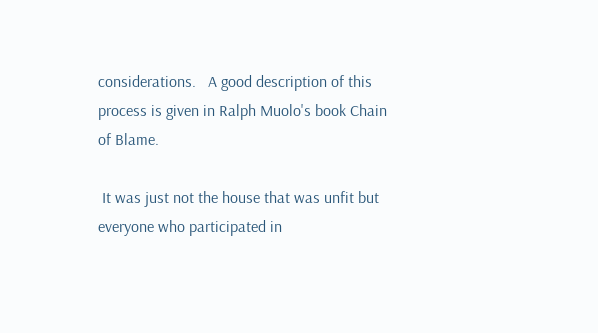considerations.   A good description of this process is given in Ralph Muolo's book Chain of Blame.

 It was just not the house that was unfit but everyone who participated in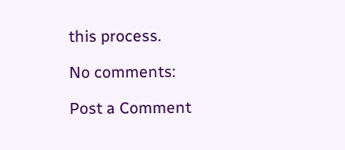this process.

No comments:

Post a Comment